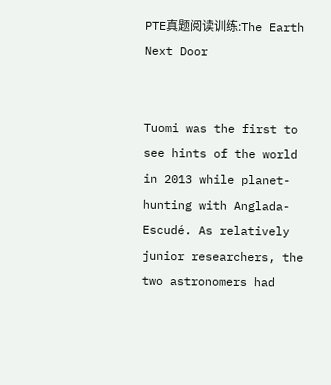PTE真题阅读训练:The Earth Next Door


Tuomi was the first to see hints of the world in 2013 while planet-hunting with Anglada-Escudé. As relatively junior researchers, the two astronomers had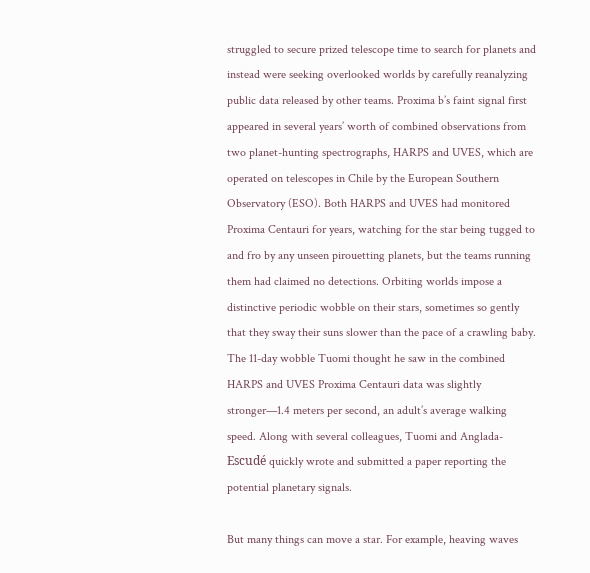struggled to secure prized telescope time to search for planets and instead were seeking overlooked worlds by carefully reanalyzing public data released by other teams. Proxima b’s faint signal first appeared in several years’ worth of combined observations from two planet-hunting spectrographs, HARPS and UVES, which are operated on telescopes in Chile by the European Southern Observatory (ESO). Both HARPS and UVES had monitored Proxima Centauri for years, watching for the star being tugged to and fro by any unseen pirouetting planets, but the teams running them had claimed no detections. Orbiting worlds impose a distinctive periodic wobble on their stars, sometimes so gently that they sway their suns slower than the pace of a crawling baby. The 11-day wobble Tuomi thought he saw in the combined HARPS and UVES Proxima Centauri data was slightly stronger—1.4 meters per second, an adult’s average walking speed. Along with several colleagues, Tuomi and Anglada-Escudé quickly wrote and submitted a paper reporting the potential planetary signals.

But many things can move a star. For example, heaving waves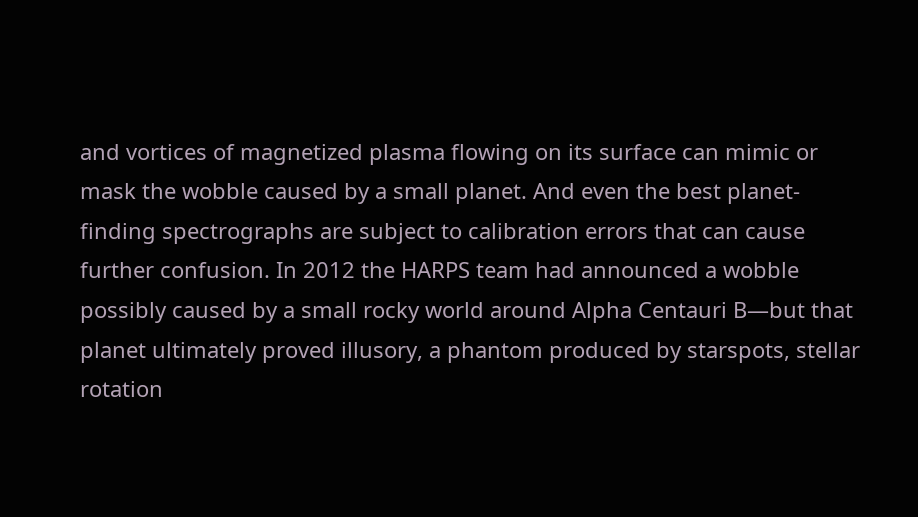and vortices of magnetized plasma flowing on its surface can mimic or mask the wobble caused by a small planet. And even the best planet-finding spectrographs are subject to calibration errors that can cause further confusion. In 2012 the HARPS team had announced a wobble possibly caused by a small rocky world around Alpha Centauri B—but that planet ultimately proved illusory, a phantom produced by starspots, stellar rotation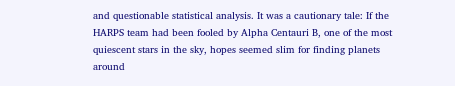and questionable statistical analysis. It was a cautionary tale: If the HARPS team had been fooled by Alpha Centauri B, one of the most quiescent stars in the sky, hopes seemed slim for finding planets around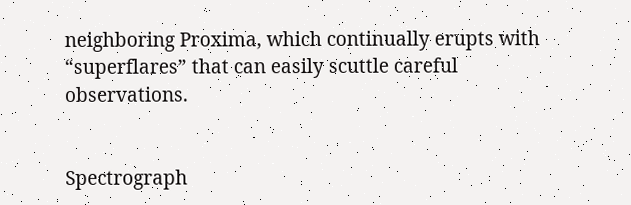neighboring Proxima, which continually erupts with “superflares” that can easily scuttle careful observations.


Spectrograph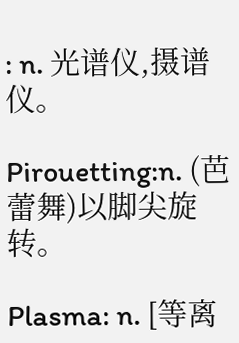: n. 光谱仪,摄谱仪。

Pirouetting:n. (芭蕾舞)以脚尖旋转。

Plasma: n. [等离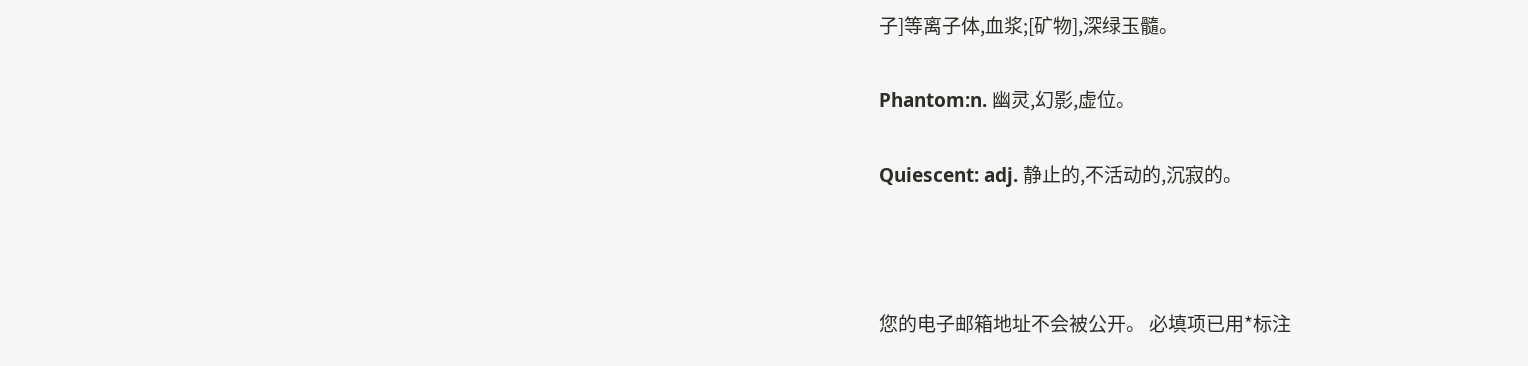子]等离子体,血浆;[矿物],深绿玉髓。

Phantom:n. 幽灵,幻影,虚位。

Quiescent: adj. 静止的,不活动的,沉寂的。



您的电子邮箱地址不会被公开。 必填项已用*标注